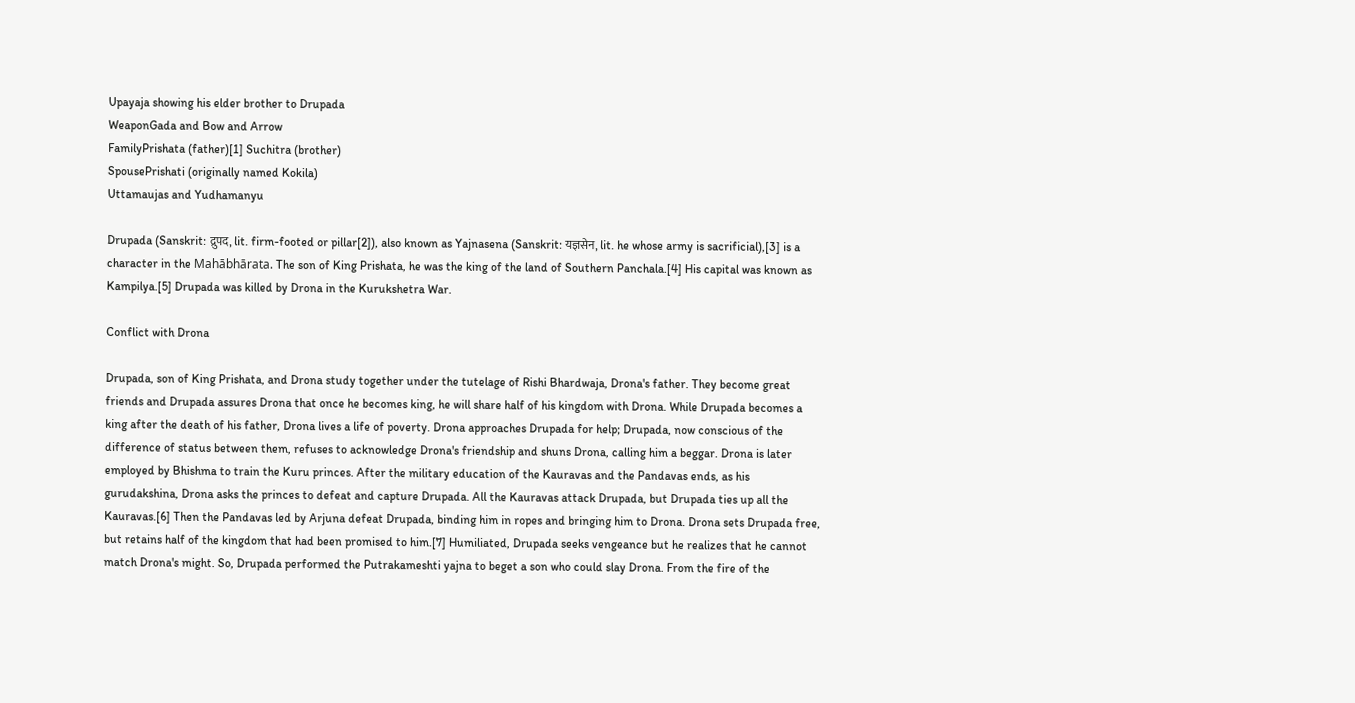Upayaja showing his elder brother to Drupada
WeaponGada and Bow and Arrow
FamilyPrishata (father)[1] Suchitra (brother)
SpousePrishati (originally named Kokila)
Uttamaujas and Yudhamanyu

Drupada (Sanskrit: द्रुपद, lit. firm-footed or pillar[2]), also known as Yajnasena (Sanskrit: यज्ञसेन, lit. he whose army is sacrificial),[3] is a character in the Mahābhārata. The son of King Prishata, he was the king of the land of Southern Panchala.[4] His capital was known as Kampilya.[5] Drupada was killed by Drona in the Kurukshetra War.

Conflict with Drona

Drupada, son of King Prishata, and Drona study together under the tutelage of Rishi Bhardwaja, Drona's father. They become great friends and Drupada assures Drona that once he becomes king, he will share half of his kingdom with Drona. While Drupada becomes a king after the death of his father, Drona lives a life of poverty. Drona approaches Drupada for help; Drupada, now conscious of the difference of status between them, refuses to acknowledge Drona's friendship and shuns Drona, calling him a beggar. Drona is later employed by Bhishma to train the Kuru princes. After the military education of the Kauravas and the Pandavas ends, as his gurudakshina, Drona asks the princes to defeat and capture Drupada. All the Kauravas attack Drupada, but Drupada ties up all the Kauravas.[6] Then the Pandavas led by Arjuna defeat Drupada, binding him in ropes and bringing him to Drona. Drona sets Drupada free, but retains half of the kingdom that had been promised to him.[7] Humiliated, Drupada seeks vengeance but he realizes that he cannot match Drona's might. So, Drupada performed the Putrakameshti yajna to beget a son who could slay Drona. From the fire of the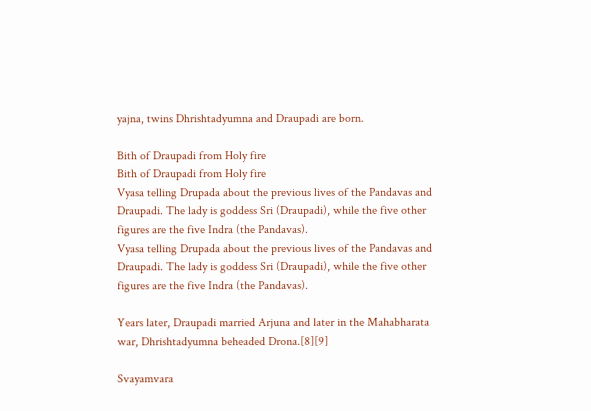yajna, twins Dhrishtadyumna and Draupadi are born.

Bith of Draupadi from Holy fire
Bith of Draupadi from Holy fire
Vyasa telling Drupada about the previous lives of the Pandavas and Draupadi. The lady is goddess Sri (Draupadi), while the five other figures are the five Indra (the Pandavas).
Vyasa telling Drupada about the previous lives of the Pandavas and Draupadi. The lady is goddess Sri (Draupadi), while the five other figures are the five Indra (the Pandavas).

Years later, Draupadi married Arjuna and later in the Mahabharata war, Dhrishtadyumna beheaded Drona.[8][9]

Svayamvara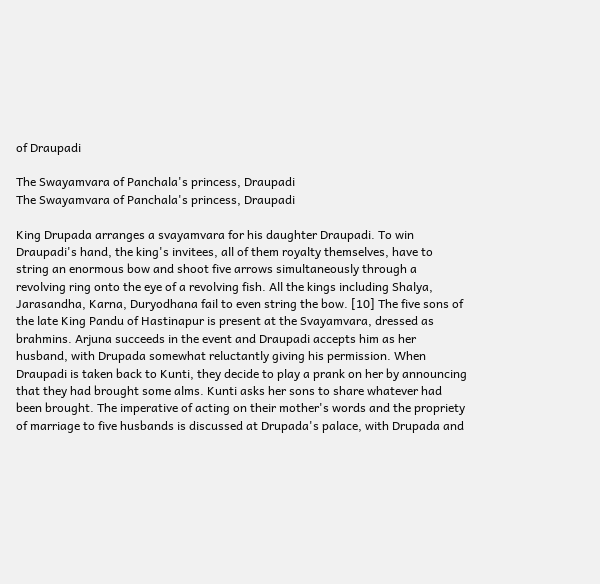of Draupadi

The Swayamvara of Panchala's princess, Draupadi
The Swayamvara of Panchala's princess, Draupadi

King Drupada arranges a svayamvara for his daughter Draupadi. To win Draupadi's hand, the king's invitees, all of them royalty themselves, have to string an enormous bow and shoot five arrows simultaneously through a revolving ring onto the eye of a revolving fish. All the kings including Shalya, Jarasandha, Karna, Duryodhana fail to even string the bow. [10] The five sons of the late King Pandu of Hastinapur is present at the Svayamvara, dressed as brahmins. Arjuna succeeds in the event and Draupadi accepts him as her husband, with Drupada somewhat reluctantly giving his permission. When Draupadi is taken back to Kunti, they decide to play a prank on her by announcing that they had brought some alms. Kunti asks her sons to share whatever had been brought. The imperative of acting on their mother's words and the propriety of marriage to five husbands is discussed at Drupada's palace, with Drupada and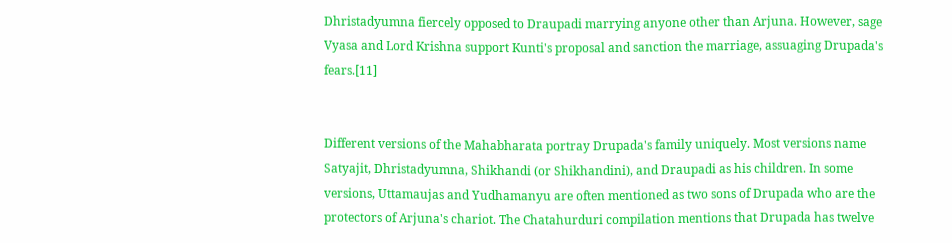Dhristadyumna fiercely opposed to Draupadi marrying anyone other than Arjuna. However, sage Vyasa and Lord Krishna support Kunti's proposal and sanction the marriage, assuaging Drupada's fears.[11]


Different versions of the Mahabharata portray Drupada's family uniquely. Most versions name Satyajit, Dhristadyumna, Shikhandi (or Shikhandini), and Draupadi as his children. In some versions, Uttamaujas and Yudhamanyu are often mentioned as two sons of Drupada who are the protectors of Arjuna's chariot. The Chatahurduri compilation mentions that Drupada has twelve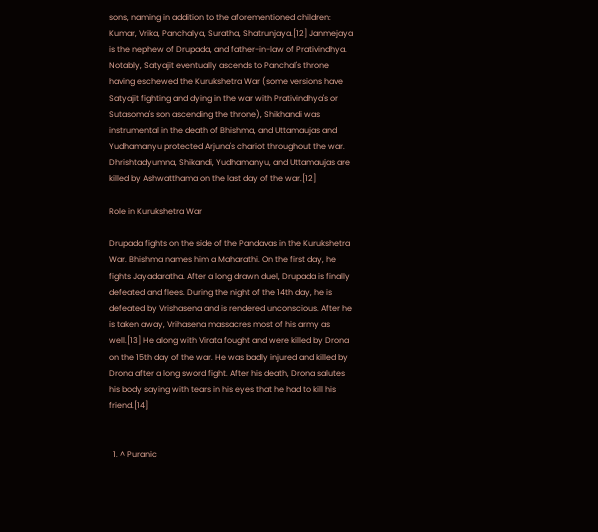sons, naming in addition to the aforementioned children: Kumar, Vrika, Panchalya, Suratha, Shatrunjaya.[12] Janmejaya is the nephew of Drupada, and father-in-law of Prativindhya. Notably, Satyajit eventually ascends to Panchal's throne having eschewed the Kurukshetra War (some versions have Satyajit fighting and dying in the war with Prativindhya's or Sutasoma's son ascending the throne), Shikhandi was instrumental in the death of Bhishma, and Uttamaujas and Yudhamanyu protected Arjuna's chariot throughout the war. Dhrishtadyumna, Shikandi, Yudhamanyu, and Uttamaujas are killed by Ashwatthama on the last day of the war.[12]

Role in Kurukshetra War

Drupada fights on the side of the Pandavas in the Kurukshetra War. Bhishma names him a Maharathi. On the first day, he fights Jayadaratha. After a long drawn duel, Drupada is finally defeated and flees. During the night of the 14th day, he is defeated by Vrishasena and is rendered unconscious. After he is taken away, Vrihasena massacres most of his army as well.[13] He along with Virata fought and were killed by Drona on the 15th day of the war. He was badly injured and killed by Drona after a long sword fight. After his death, Drona salutes his body saying with tears in his eyes that he had to kill his friend.[14]


  1. ^ Puranic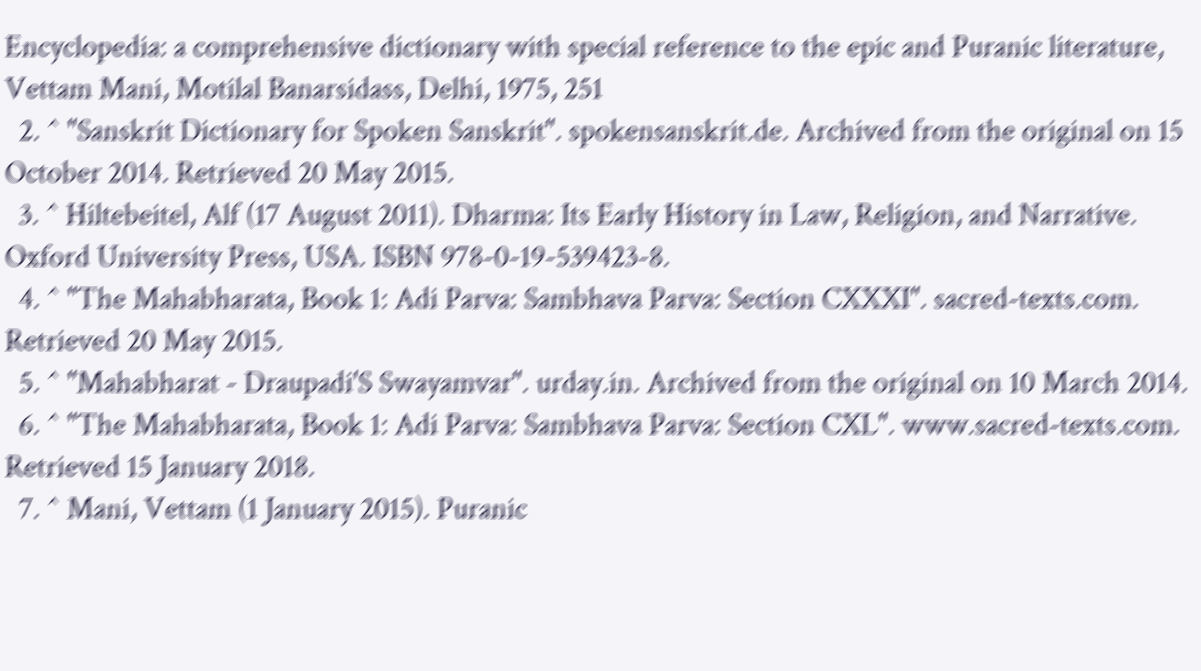Encyclopedia: a comprehensive dictionary with special reference to the epic and Puranic literature, Vettam Mani, Motilal Banarsidass, Delhi, 1975, 251
  2. ^ "Sanskrit Dictionary for Spoken Sanskrit". spokensanskrit.de. Archived from the original on 15 October 2014. Retrieved 20 May 2015.
  3. ^ Hiltebeitel, Alf (17 August 2011). Dharma: Its Early History in Law, Religion, and Narrative. Oxford University Press, USA. ISBN 978-0-19-539423-8.
  4. ^ "The Mahabharata, Book 1: Adi Parva: Sambhava Parva: Section CXXXI". sacred-texts.com. Retrieved 20 May 2015.
  5. ^ "Mahabharat - Draupadi'S Swayamvar". urday.in. Archived from the original on 10 March 2014.
  6. ^ "The Mahabharata, Book 1: Adi Parva: Sambhava Parva: Section CXL". www.sacred-texts.com. Retrieved 15 January 2018.
  7. ^ Mani, Vettam (1 January 2015). Puranic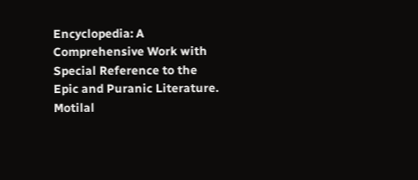Encyclopedia: A Comprehensive Work with Special Reference to the Epic and Puranic Literature. Motilal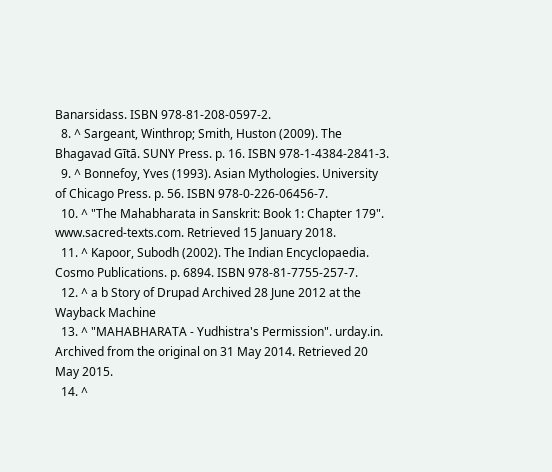Banarsidass. ISBN 978-81-208-0597-2.
  8. ^ Sargeant, Winthrop; Smith, Huston (2009). The Bhagavad Gītā. SUNY Press. p. 16. ISBN 978-1-4384-2841-3.
  9. ^ Bonnefoy, Yves (1993). Asian Mythologies. University of Chicago Press. p. 56. ISBN 978-0-226-06456-7.
  10. ^ "The Mahabharata in Sanskrit: Book 1: Chapter 179". www.sacred-texts.com. Retrieved 15 January 2018.
  11. ^ Kapoor, Subodh (2002). The Indian Encyclopaedia. Cosmo Publications. p. 6894. ISBN 978-81-7755-257-7.
  12. ^ a b Story of Drupad Archived 28 June 2012 at the Wayback Machine
  13. ^ "MAHABHARATA - Yudhistra's Permission". urday.in. Archived from the original on 31 May 2014. Retrieved 20 May 2015.
  14. ^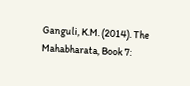Ganguli, K.M. (2014). The Mahabharata, Book 7: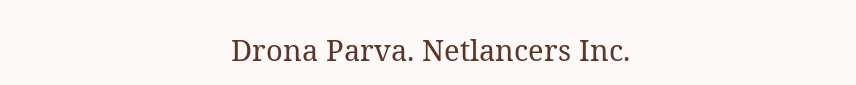Drona Parva. Netlancers Inc.